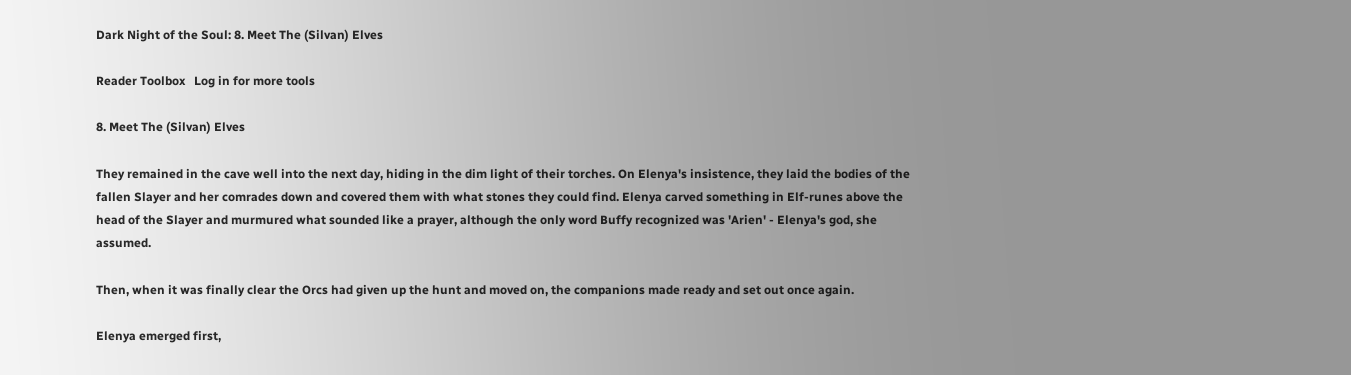Dark Night of the Soul: 8. Meet The (Silvan) Elves

Reader Toolbox   Log in for more tools

8. Meet The (Silvan) Elves

They remained in the cave well into the next day, hiding in the dim light of their torches. On Elenya's insistence, they laid the bodies of the fallen Slayer and her comrades down and covered them with what stones they could find. Elenya carved something in Elf-runes above the head of the Slayer and murmured what sounded like a prayer, although the only word Buffy recognized was 'Arien' - Elenya's god, she assumed.

Then, when it was finally clear the Orcs had given up the hunt and moved on, the companions made ready and set out once again.

Elenya emerged first,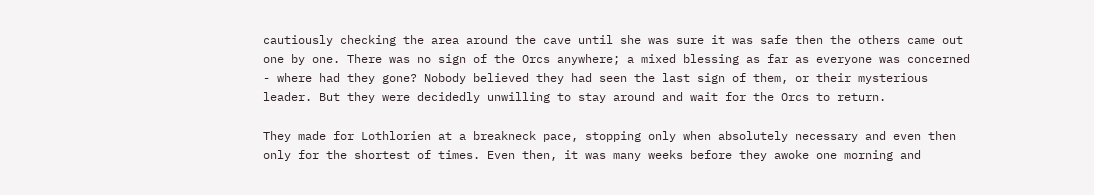cautiously checking the area around the cave until she was sure it was safe then the others came out one by one. There was no sign of the Orcs anywhere; a mixed blessing as far as everyone was concerned - where had they gone? Nobody believed they had seen the last sign of them, or their mysterious leader. But they were decidedly unwilling to stay around and wait for the Orcs to return.

They made for Lothlorien at a breakneck pace, stopping only when absolutely necessary and even then only for the shortest of times. Even then, it was many weeks before they awoke one morning and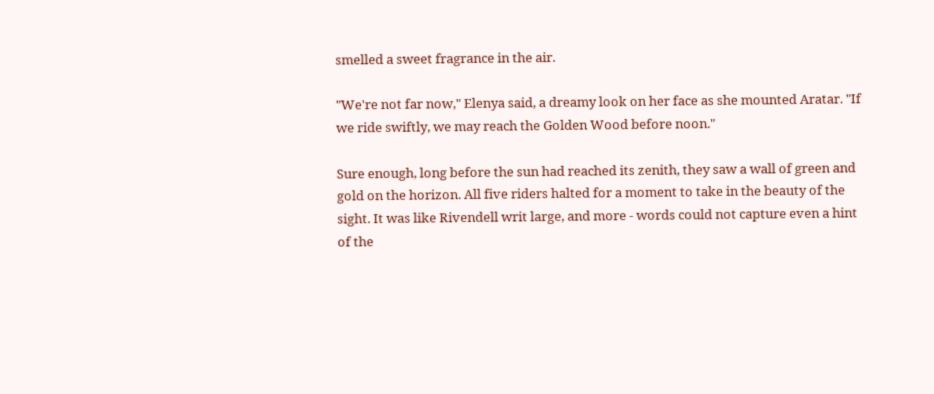smelled a sweet fragrance in the air.

"We're not far now," Elenya said, a dreamy look on her face as she mounted Aratar. "If we ride swiftly, we may reach the Golden Wood before noon."

Sure enough, long before the sun had reached its zenith, they saw a wall of green and gold on the horizon. All five riders halted for a moment to take in the beauty of the sight. It was like Rivendell writ large, and more - words could not capture even a hint of the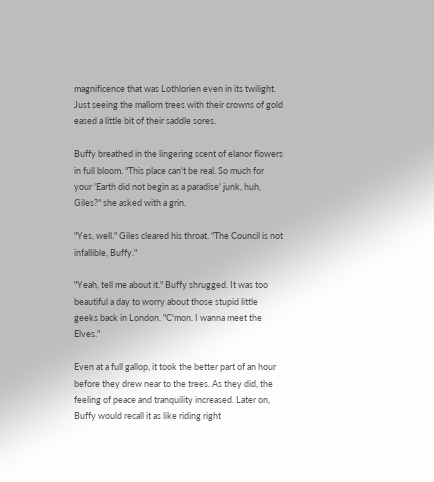magnificence that was Lothlorien even in its twilight. Just seeing the mallorn trees with their crowns of gold eased a little bit of their saddle sores.

Buffy breathed in the lingering scent of elanor flowers in full bloom. "This place can't be real. So much for your 'Earth did not begin as a paradise' junk, huh, Giles?" she asked with a grin.

"Yes, well." Giles cleared his throat. "The Council is not infallible, Buffy."

"Yeah, tell me about it." Buffy shrugged. It was too beautiful a day to worry about those stupid little geeks back in London. "C'mon. I wanna meet the Elves."

Even at a full gallop, it took the better part of an hour before they drew near to the trees. As they did, the feeling of peace and tranquility increased. Later on, Buffy would recall it as like riding right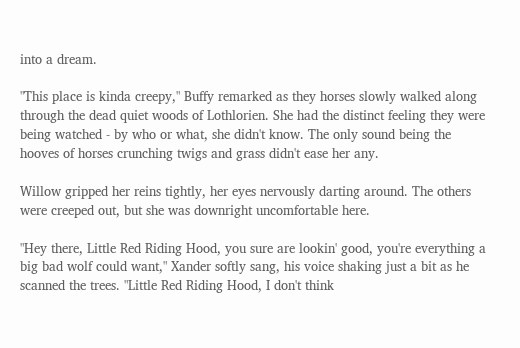into a dream.

"This place is kinda creepy," Buffy remarked as they horses slowly walked along through the dead quiet woods of Lothlorien. She had the distinct feeling they were being watched - by who or what, she didn't know. The only sound being the hooves of horses crunching twigs and grass didn't ease her any.

Willow gripped her reins tightly, her eyes nervously darting around. The others were creeped out, but she was downright uncomfortable here.

"Hey there, Little Red Riding Hood, you sure are lookin' good, you're everything a big bad wolf could want," Xander softly sang, his voice shaking just a bit as he scanned the trees. "Little Red Riding Hood, I don't think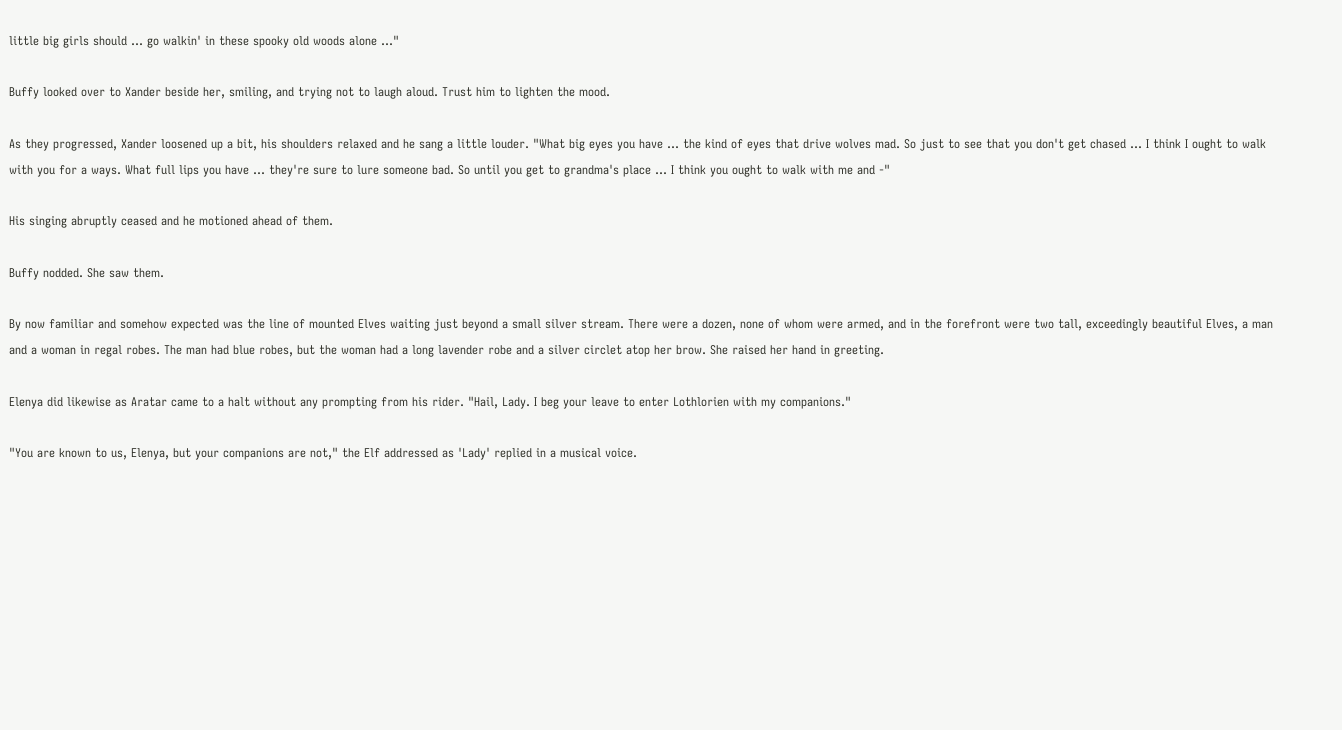little big girls should ... go walkin' in these spooky old woods alone ..."

Buffy looked over to Xander beside her, smiling, and trying not to laugh aloud. Trust him to lighten the mood.

As they progressed, Xander loosened up a bit, his shoulders relaxed and he sang a little louder. "What big eyes you have ... the kind of eyes that drive wolves mad. So just to see that you don't get chased ... I think I ought to walk with you for a ways. What full lips you have ... they're sure to lure someone bad. So until you get to grandma's place ... I think you ought to walk with me and -"

His singing abruptly ceased and he motioned ahead of them.

Buffy nodded. She saw them.

By now familiar and somehow expected was the line of mounted Elves waiting just beyond a small silver stream. There were a dozen, none of whom were armed, and in the forefront were two tall, exceedingly beautiful Elves, a man and a woman in regal robes. The man had blue robes, but the woman had a long lavender robe and a silver circlet atop her brow. She raised her hand in greeting.

Elenya did likewise as Aratar came to a halt without any prompting from his rider. "Hail, Lady. I beg your leave to enter Lothlorien with my companions."

"You are known to us, Elenya, but your companions are not," the Elf addressed as 'Lady' replied in a musical voice.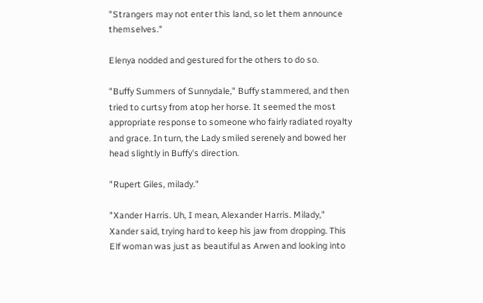"Strangers may not enter this land, so let them announce themselves."

Elenya nodded and gestured for the others to do so.

"Buffy Summers of Sunnydale," Buffy stammered, and then tried to curtsy from atop her horse. It seemed the most appropriate response to someone who fairly radiated royalty and grace. In turn, the Lady smiled serenely and bowed her head slightly in Buffy's direction.

"Rupert Giles, milady."

"Xander Harris. Uh, I mean, Alexander Harris. Milady," Xander said, trying hard to keep his jaw from dropping. This Elf woman was just as beautiful as Arwen and looking into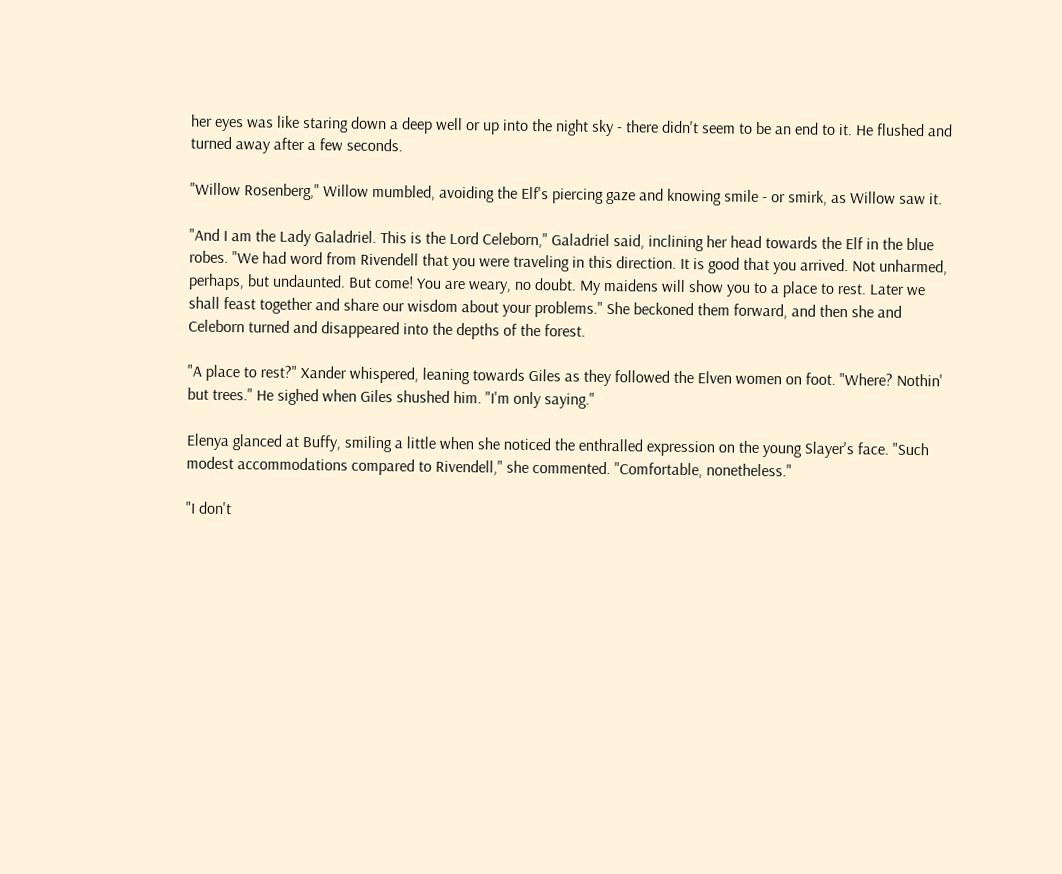her eyes was like staring down a deep well or up into the night sky - there didn't seem to be an end to it. He flushed and turned away after a few seconds.

"Willow Rosenberg," Willow mumbled, avoiding the Elf's piercing gaze and knowing smile - or smirk, as Willow saw it.

"And I am the Lady Galadriel. This is the Lord Celeborn," Galadriel said, inclining her head towards the Elf in the blue robes. "We had word from Rivendell that you were traveling in this direction. It is good that you arrived. Not unharmed, perhaps, but undaunted. But come! You are weary, no doubt. My maidens will show you to a place to rest. Later we shall feast together and share our wisdom about your problems." She beckoned them forward, and then she and Celeborn turned and disappeared into the depths of the forest.

"A place to rest?" Xander whispered, leaning towards Giles as they followed the Elven women on foot. "Where? Nothin' but trees." He sighed when Giles shushed him. "I'm only saying."

Elenya glanced at Buffy, smiling a little when she noticed the enthralled expression on the young Slayer's face. "Such modest accommodations compared to Rivendell," she commented. "Comfortable, nonetheless."

"I don't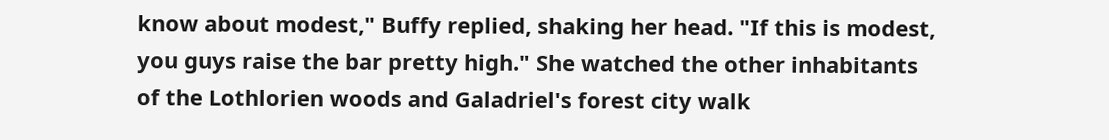know about modest," Buffy replied, shaking her head. "If this is modest, you guys raise the bar pretty high." She watched the other inhabitants of the Lothlorien woods and Galadriel's forest city walk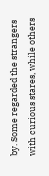by. Some regarded the strangers with curious stares, while others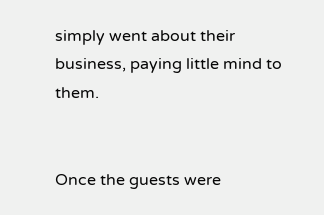simply went about their business, paying little mind to them.


Once the guests were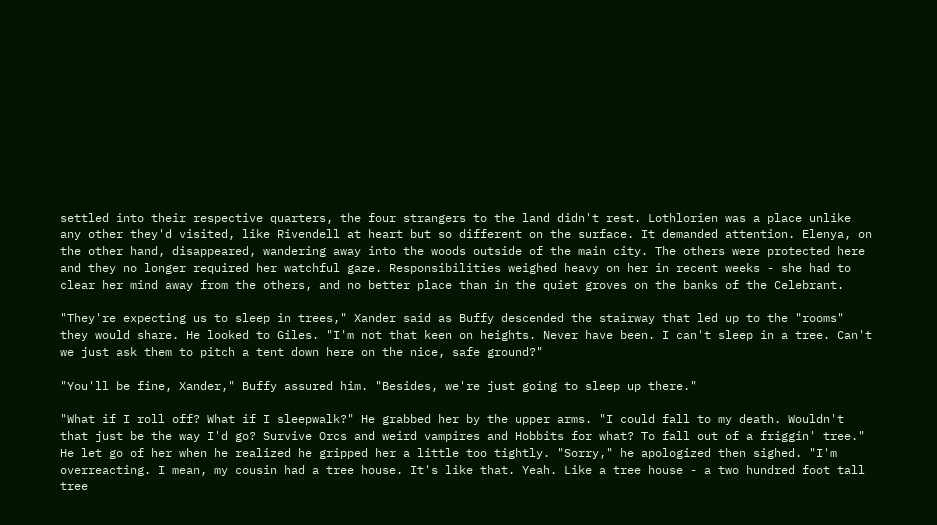settled into their respective quarters, the four strangers to the land didn't rest. Lothlorien was a place unlike any other they'd visited, like Rivendell at heart but so different on the surface. It demanded attention. Elenya, on the other hand, disappeared, wandering away into the woods outside of the main city. The others were protected here and they no longer required her watchful gaze. Responsibilities weighed heavy on her in recent weeks - she had to clear her mind away from the others, and no better place than in the quiet groves on the banks of the Celebrant.

"They're expecting us to sleep in trees," Xander said as Buffy descended the stairway that led up to the "rooms" they would share. He looked to Giles. "I'm not that keen on heights. Never have been. I can't sleep in a tree. Can't we just ask them to pitch a tent down here on the nice, safe ground?"

"You'll be fine, Xander," Buffy assured him. "Besides, we're just going to sleep up there."

"What if I roll off? What if I sleepwalk?" He grabbed her by the upper arms. "I could fall to my death. Wouldn't that just be the way I'd go? Survive Orcs and weird vampires and Hobbits for what? To fall out of a friggin' tree." He let go of her when he realized he gripped her a little too tightly. "Sorry," he apologized then sighed. "I'm overreacting. I mean, my cousin had a tree house. It's like that. Yeah. Like a tree house - a two hundred foot tall tree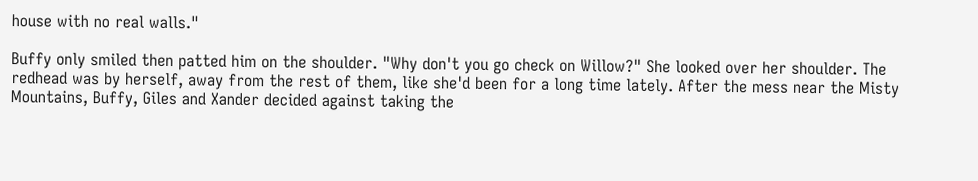house with no real walls."

Buffy only smiled then patted him on the shoulder. "Why don't you go check on Willow?" She looked over her shoulder. The redhead was by herself, away from the rest of them, like she'd been for a long time lately. After the mess near the Misty Mountains, Buffy, Giles and Xander decided against taking the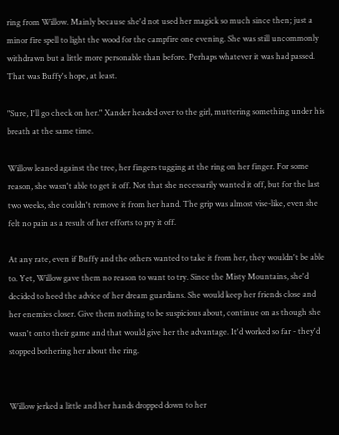ring from Willow. Mainly because she'd not used her magick so much since then; just a minor fire spell to light the wood for the campfire one evening. She was still uncommonly withdrawn but a little more personable than before. Perhaps whatever it was had passed. That was Buffy's hope, at least.

"Sure, I'll go check on her." Xander headed over to the girl, muttering something under his breath at the same time.

Willow leaned against the tree, her fingers tugging at the ring on her finger. For some reason, she wasn't able to get it off. Not that she necessarily wanted it off, but for the last two weeks, she couldn't remove it from her hand. The grip was almost vise-like, even she felt no pain as a result of her efforts to pry it off.

At any rate, even if Buffy and the others wanted to take it from her, they wouldn't be able to. Yet, Willow gave them no reason to want to try. Since the Misty Mountains, she'd decided to heed the advice of her dream guardians. She would keep her friends close and her enemies closer. Give them nothing to be suspicious about, continue on as though she wasn't onto their game and that would give her the advantage. It'd worked so far - they'd stopped bothering her about the ring.


Willow jerked a little and her hands dropped down to her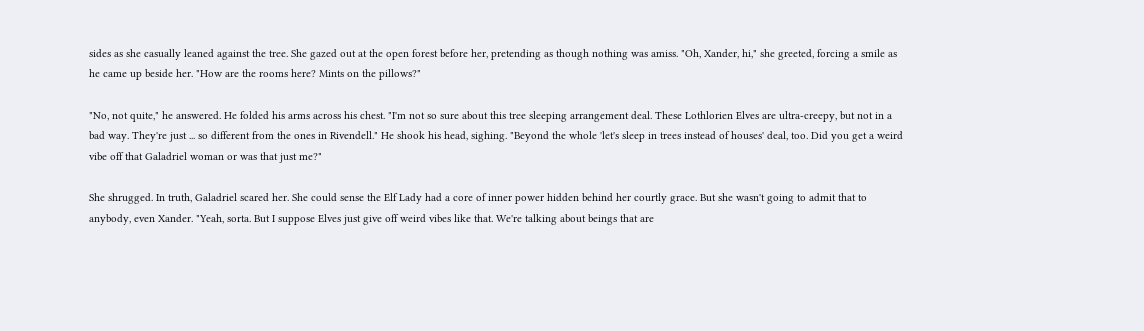sides as she casually leaned against the tree. She gazed out at the open forest before her, pretending as though nothing was amiss. "Oh, Xander, hi," she greeted, forcing a smile as he came up beside her. "How are the rooms here? Mints on the pillows?"

"No, not quite," he answered. He folded his arms across his chest. "I'm not so sure about this tree sleeping arrangement deal. These Lothlorien Elves are ultra-creepy, but not in a bad way. They're just ... so different from the ones in Rivendell." He shook his head, sighing. "Beyond the whole 'let's sleep in trees instead of houses' deal, too. Did you get a weird vibe off that Galadriel woman or was that just me?"

She shrugged. In truth, Galadriel scared her. She could sense the Elf Lady had a core of inner power hidden behind her courtly grace. But she wasn't going to admit that to anybody, even Xander. "Yeah, sorta. But I suppose Elves just give off weird vibes like that. We're talking about beings that are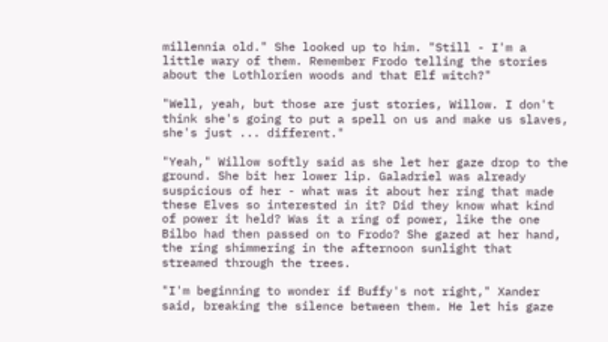millennia old." She looked up to him. "Still - I'm a little wary of them. Remember Frodo telling the stories about the Lothlorien woods and that Elf witch?"

"Well, yeah, but those are just stories, Willow. I don't think she's going to put a spell on us and make us slaves, she's just ... different."

"Yeah," Willow softly said as she let her gaze drop to the ground. She bit her lower lip. Galadriel was already suspicious of her - what was it about her ring that made these Elves so interested in it? Did they know what kind of power it held? Was it a ring of power, like the one Bilbo had then passed on to Frodo? She gazed at her hand, the ring shimmering in the afternoon sunlight that streamed through the trees.

"I'm beginning to wonder if Buffy's not right," Xander said, breaking the silence between them. He let his gaze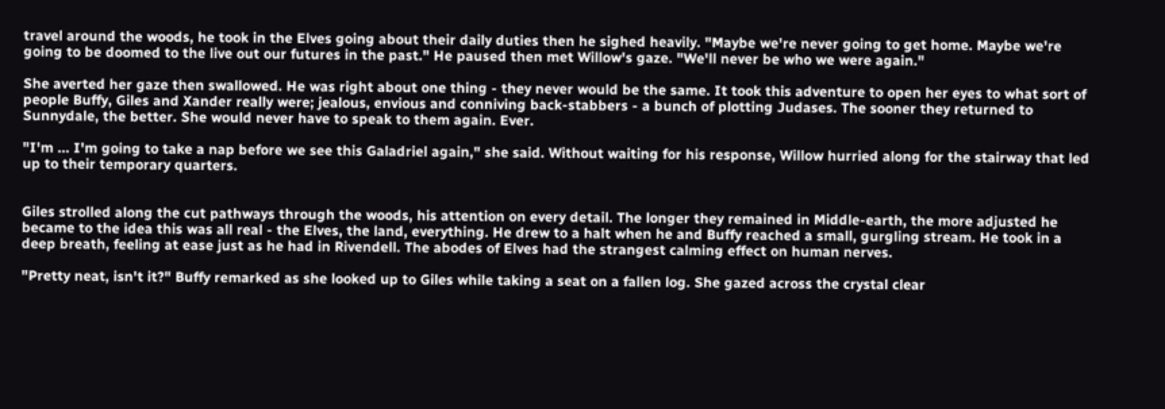travel around the woods, he took in the Elves going about their daily duties then he sighed heavily. "Maybe we're never going to get home. Maybe we're going to be doomed to the live out our futures in the past." He paused then met Willow's gaze. "We'll never be who we were again."

She averted her gaze then swallowed. He was right about one thing - they never would be the same. It took this adventure to open her eyes to what sort of people Buffy, Giles and Xander really were; jealous, envious and conniving back-stabbers - a bunch of plotting Judases. The sooner they returned to Sunnydale, the better. She would never have to speak to them again. Ever.

"I'm ... I'm going to take a nap before we see this Galadriel again," she said. Without waiting for his response, Willow hurried along for the stairway that led up to their temporary quarters.


Giles strolled along the cut pathways through the woods, his attention on every detail. The longer they remained in Middle-earth, the more adjusted he became to the idea this was all real - the Elves, the land, everything. He drew to a halt when he and Buffy reached a small, gurgling stream. He took in a deep breath, feeling at ease just as he had in Rivendell. The abodes of Elves had the strangest calming effect on human nerves.

"Pretty neat, isn't it?" Buffy remarked as she looked up to Giles while taking a seat on a fallen log. She gazed across the crystal clear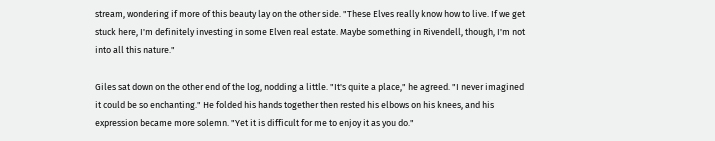stream, wondering if more of this beauty lay on the other side. "These Elves really know how to live. If we get stuck here, I'm definitely investing in some Elven real estate. Maybe something in Rivendell, though, I'm not into all this nature."

Giles sat down on the other end of the log, nodding a little. "It's quite a place," he agreed. "I never imagined it could be so enchanting." He folded his hands together then rested his elbows on his knees, and his expression became more solemn. "Yet it is difficult for me to enjoy it as you do."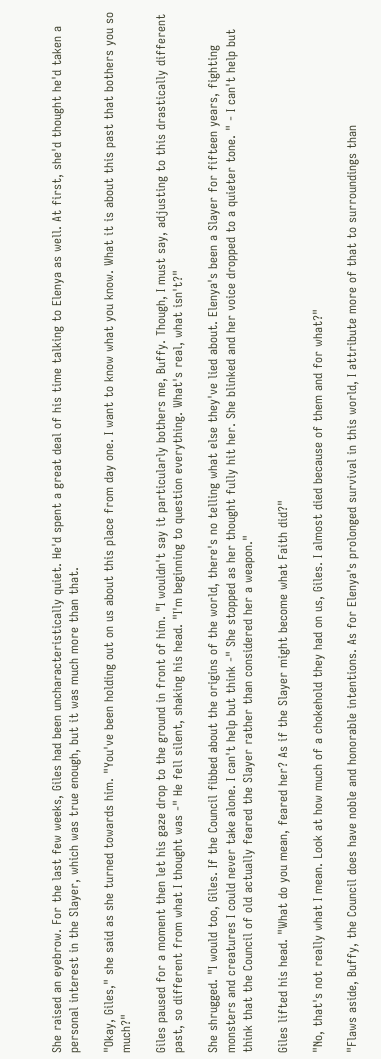She raised an eyebrow. For the last few weeks, Giles had been uncharacteristically quiet. He'd spent a great deal of his time talking to Elenya as well. At first, she'd thought he'd taken a personal interest in the Slayer, which was true enough, but it was much more than that.

"Okay, Giles," she said as she turned towards him. "You've been holding out on us about this place from day one. I want to know what you know. What it is about this past that bothers you so much?"

Giles paused for a moment then let his gaze drop to the ground in front of him. "I wouldn't say it particularly bothers me, Buffy. Though, I must say, adjusting to this drastically different past, so different from what I thought was -" He fell silent, shaking his head. "I'm beginning to question everything. What's real, what isn't?"

She shrugged. "I would too, Giles. If the Council fibbed about the origins of the world, there's no telling what else they've lied about. Elenya's been a Slayer for fifteen years, fighting monsters and creatures I could never take alone. I can't help but think -" She stopped as her thought fully hit her. She blinked and her voice dropped to a quieter tone. " - I can't help but think that the Council of old actually feared the Slayer rather than considered her a weapon."

Giles lifted his head. "What do you mean, feared her? As if the Slayer might become what Faith did?"

"No, that's not really what I mean. Look at how much of a chokehold they had on us, Giles. I almost died because of them and for what?"

"Flaws aside, Buffy, the Council does have noble and honorable intentions. As for Elenya's prolonged survival in this world, I attribute more of that to surroundings than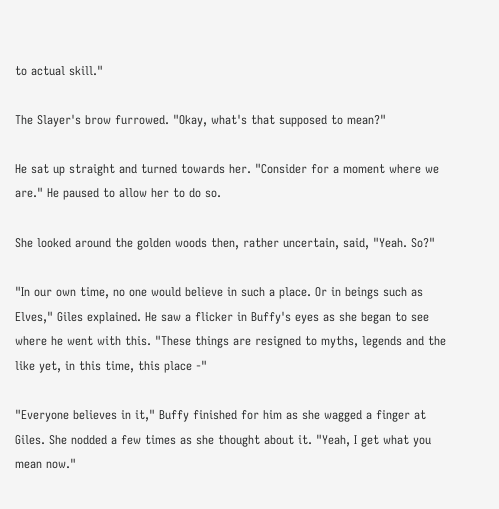to actual skill."

The Slayer's brow furrowed. "Okay, what's that supposed to mean?"

He sat up straight and turned towards her. "Consider for a moment where we are." He paused to allow her to do so.

She looked around the golden woods then, rather uncertain, said, "Yeah. So?"

"In our own time, no one would believe in such a place. Or in beings such as Elves," Giles explained. He saw a flicker in Buffy's eyes as she began to see where he went with this. "These things are resigned to myths, legends and the like yet, in this time, this place -"

"Everyone believes in it," Buffy finished for him as she wagged a finger at Giles. She nodded a few times as she thought about it. "Yeah, I get what you mean now."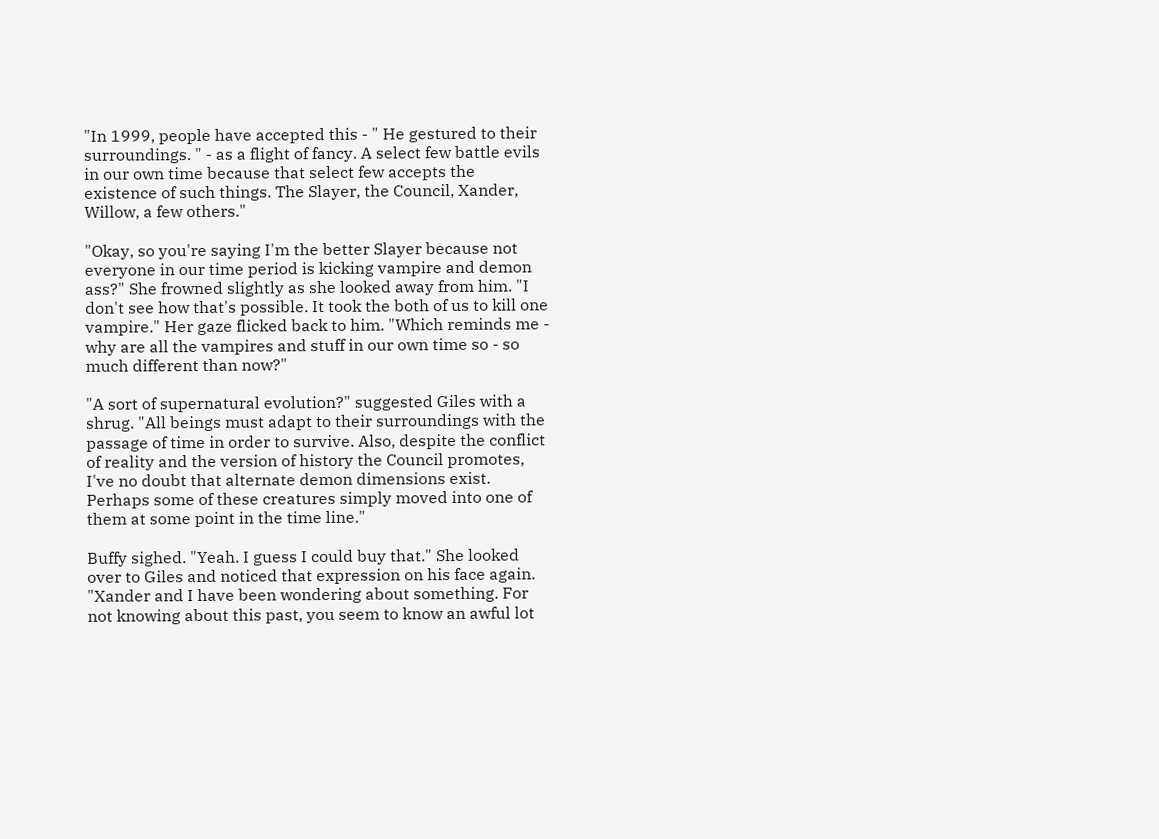"In 1999, people have accepted this - " He gestured to their surroundings. " - as a flight of fancy. A select few battle evils in our own time because that select few accepts the existence of such things. The Slayer, the Council, Xander, Willow, a few others."

"Okay, so you're saying I'm the better Slayer because not everyone in our time period is kicking vampire and demon ass?" She frowned slightly as she looked away from him. "I don't see how that's possible. It took the both of us to kill one vampire." Her gaze flicked back to him. "Which reminds me - why are all the vampires and stuff in our own time so - so much different than now?"

"A sort of supernatural evolution?" suggested Giles with a shrug. "All beings must adapt to their surroundings with the passage of time in order to survive. Also, despite the conflict of reality and the version of history the Council promotes, I've no doubt that alternate demon dimensions exist. Perhaps some of these creatures simply moved into one of them at some point in the time line."

Buffy sighed. "Yeah. I guess I could buy that." She looked over to Giles and noticed that expression on his face again. "Xander and I have been wondering about something. For not knowing about this past, you seem to know an awful lot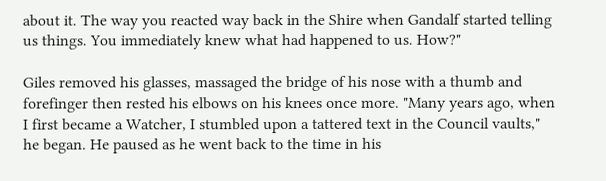about it. The way you reacted way back in the Shire when Gandalf started telling us things. You immediately knew what had happened to us. How?"

Giles removed his glasses, massaged the bridge of his nose with a thumb and forefinger then rested his elbows on his knees once more. "Many years ago, when I first became a Watcher, I stumbled upon a tattered text in the Council vaults," he began. He paused as he went back to the time in his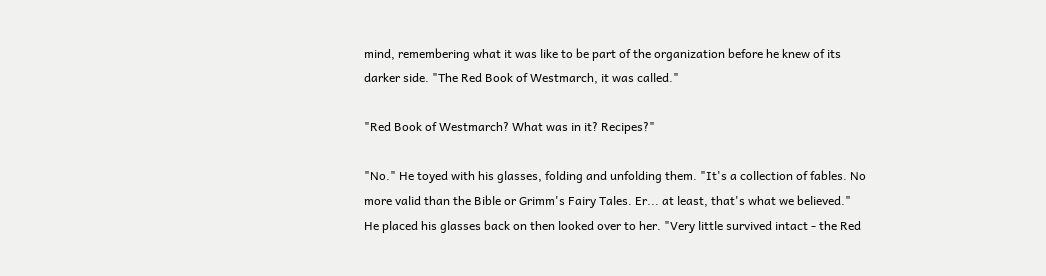mind, remembering what it was like to be part of the organization before he knew of its darker side. "The Red Book of Westmarch, it was called."

"Red Book of Westmarch? What was in it? Recipes?"

"No." He toyed with his glasses, folding and unfolding them. "It's a collection of fables. No more valid than the Bible or Grimm's Fairy Tales. Er... at least, that's what we believed." He placed his glasses back on then looked over to her. "Very little survived intact - the Red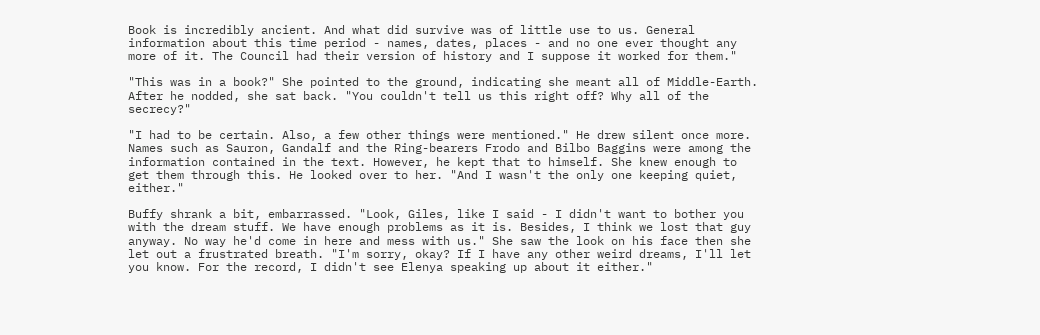Book is incredibly ancient. And what did survive was of little use to us. General information about this time period - names, dates, places - and no one ever thought any more of it. The Council had their version of history and I suppose it worked for them."

"This was in a book?" She pointed to the ground, indicating she meant all of Middle-Earth. After he nodded, she sat back. "You couldn't tell us this right off? Why all of the secrecy?"

"I had to be certain. Also, a few other things were mentioned." He drew silent once more. Names such as Sauron, Gandalf and the Ring-bearers Frodo and Bilbo Baggins were among the information contained in the text. However, he kept that to himself. She knew enough to get them through this. He looked over to her. "And I wasn't the only one keeping quiet, either."

Buffy shrank a bit, embarrassed. "Look, Giles, like I said - I didn't want to bother you with the dream stuff. We have enough problems as it is. Besides, I think we lost that guy anyway. No way he'd come in here and mess with us." She saw the look on his face then she let out a frustrated breath. "I'm sorry, okay? If I have any other weird dreams, I'll let you know. For the record, I didn't see Elenya speaking up about it either."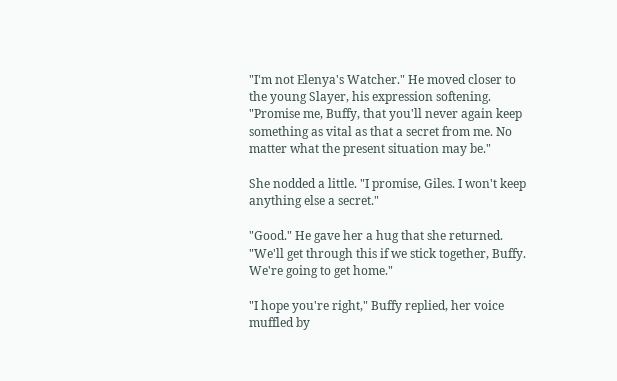"I'm not Elenya's Watcher." He moved closer to the young Slayer, his expression softening. "Promise me, Buffy, that you'll never again keep something as vital as that a secret from me. No matter what the present situation may be."

She nodded a little. "I promise, Giles. I won't keep anything else a secret."

"Good." He gave her a hug that she returned. "We'll get through this if we stick together, Buffy. We're going to get home."

"I hope you're right," Buffy replied, her voice muffled by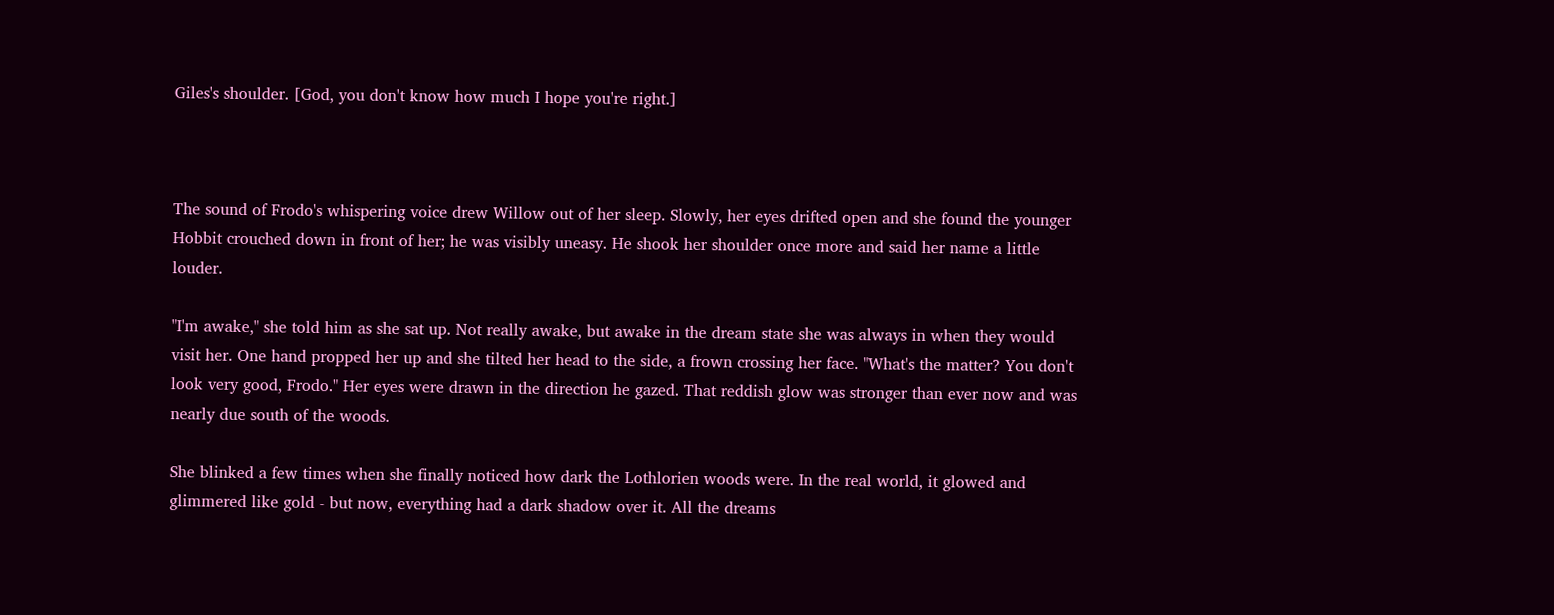Giles's shoulder. [God, you don't know how much I hope you're right.]



The sound of Frodo's whispering voice drew Willow out of her sleep. Slowly, her eyes drifted open and she found the younger Hobbit crouched down in front of her; he was visibly uneasy. He shook her shoulder once more and said her name a little louder.

"I'm awake," she told him as she sat up. Not really awake, but awake in the dream state she was always in when they would visit her. One hand propped her up and she tilted her head to the side, a frown crossing her face. "What's the matter? You don't look very good, Frodo." Her eyes were drawn in the direction he gazed. That reddish glow was stronger than ever now and was nearly due south of the woods.

She blinked a few times when she finally noticed how dark the Lothlorien woods were. In the real world, it glowed and glimmered like gold - but now, everything had a dark shadow over it. All the dreams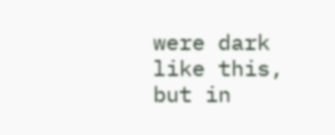were dark like this, but in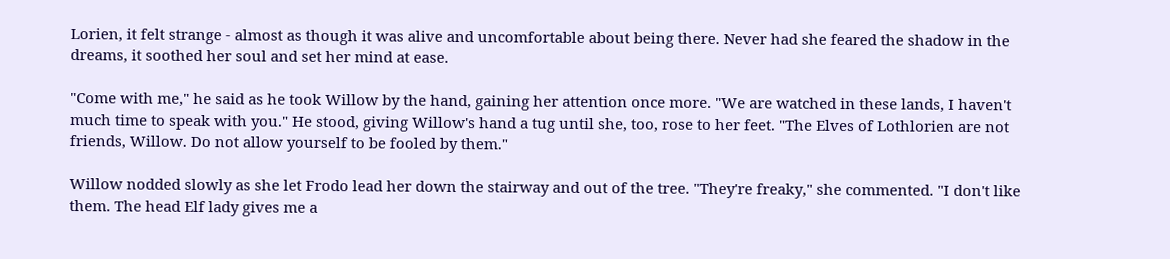Lorien, it felt strange - almost as though it was alive and uncomfortable about being there. Never had she feared the shadow in the dreams, it soothed her soul and set her mind at ease.

"Come with me," he said as he took Willow by the hand, gaining her attention once more. "We are watched in these lands, I haven't much time to speak with you." He stood, giving Willow's hand a tug until she, too, rose to her feet. "The Elves of Lothlorien are not friends, Willow. Do not allow yourself to be fooled by them."

Willow nodded slowly as she let Frodo lead her down the stairway and out of the tree. "They're freaky," she commented. "I don't like them. The head Elf lady gives me a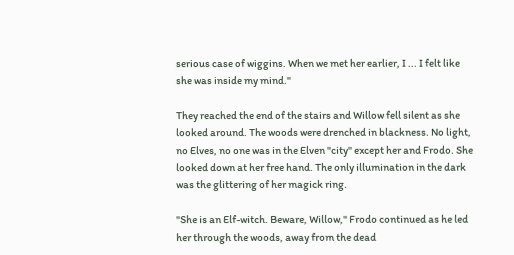serious case of wiggins. When we met her earlier, I ... I felt like she was inside my mind."

They reached the end of the stairs and Willow fell silent as she looked around. The woods were drenched in blackness. No light, no Elves, no one was in the Elven "city" except her and Frodo. She looked down at her free hand. The only illumination in the dark was the glittering of her magick ring.

"She is an Elf-witch. Beware, Willow," Frodo continued as he led her through the woods, away from the dead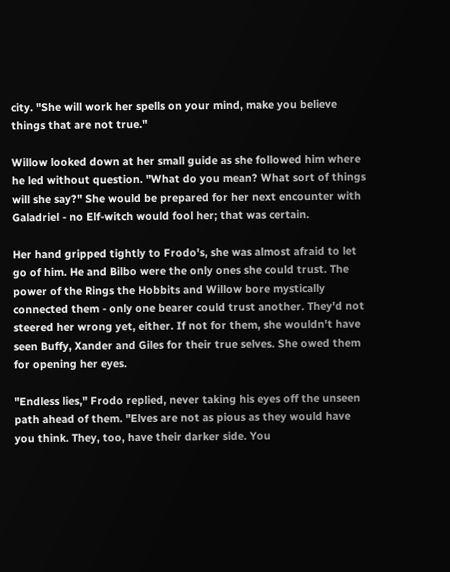city. "She will work her spells on your mind, make you believe things that are not true."

Willow looked down at her small guide as she followed him where he led without question. "What do you mean? What sort of things will she say?" She would be prepared for her next encounter with Galadriel - no Elf-witch would fool her; that was certain.

Her hand gripped tightly to Frodo's, she was almost afraid to let go of him. He and Bilbo were the only ones she could trust. The power of the Rings the Hobbits and Willow bore mystically connected them - only one bearer could trust another. They'd not steered her wrong yet, either. If not for them, she wouldn't have seen Buffy, Xander and Giles for their true selves. She owed them for opening her eyes.

"Endless lies," Frodo replied, never taking his eyes off the unseen path ahead of them. "Elves are not as pious as they would have you think. They, too, have their darker side. You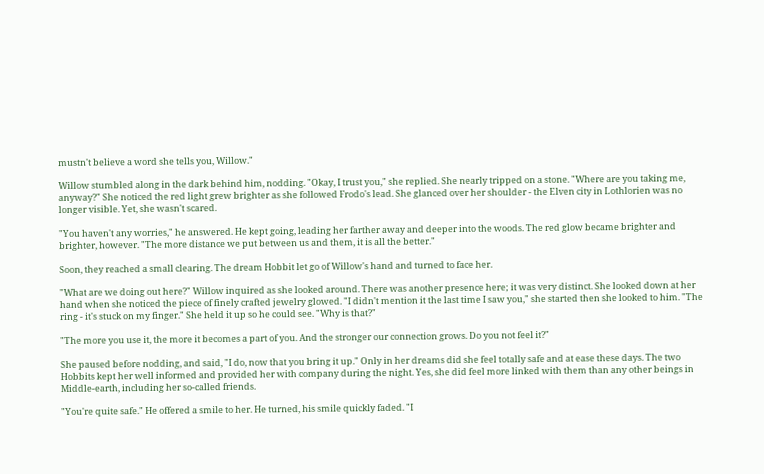mustn't believe a word she tells you, Willow."

Willow stumbled along in the dark behind him, nodding. "Okay, I trust you," she replied. She nearly tripped on a stone. "Where are you taking me, anyway?" She noticed the red light grew brighter as she followed Frodo's lead. She glanced over her shoulder - the Elven city in Lothlorien was no longer visible. Yet, she wasn't scared.

"You haven't any worries," he answered. He kept going, leading her farther away and deeper into the woods. The red glow became brighter and brighter, however. "The more distance we put between us and them, it is all the better."

Soon, they reached a small clearing. The dream Hobbit let go of Willow's hand and turned to face her.

"What are we doing out here?" Willow inquired as she looked around. There was another presence here; it was very distinct. She looked down at her hand when she noticed the piece of finely crafted jewelry glowed. "I didn't mention it the last time I saw you," she started then she looked to him. "The ring - it's stuck on my finger." She held it up so he could see. "Why is that?"

"The more you use it, the more it becomes a part of you. And the stronger our connection grows. Do you not feel it?"

She paused before nodding, and said, "I do, now that you bring it up." Only in her dreams did she feel totally safe and at ease these days. The two Hobbits kept her well informed and provided her with company during the night. Yes, she did feel more linked with them than any other beings in Middle-earth, including her so-called friends.

"You're quite safe." He offered a smile to her. He turned, his smile quickly faded. "I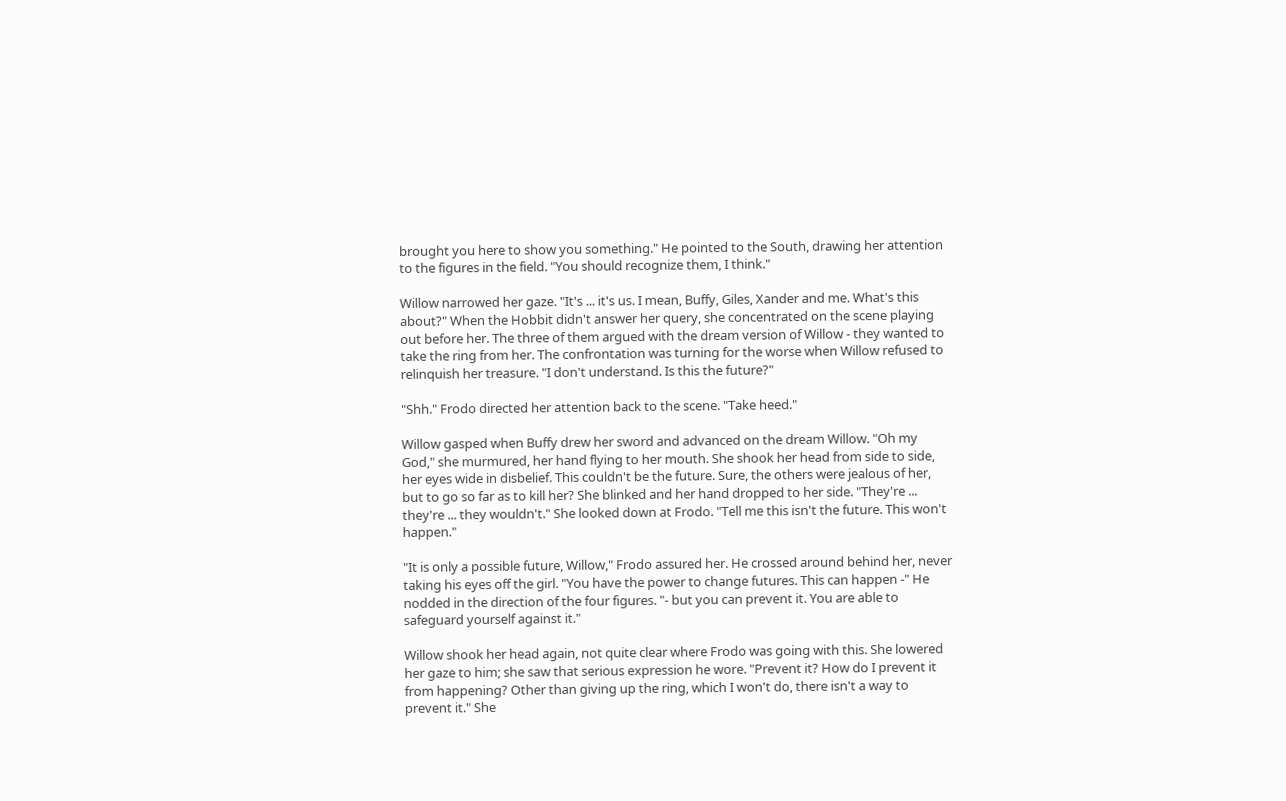brought you here to show you something." He pointed to the South, drawing her attention to the figures in the field. "You should recognize them, I think."

Willow narrowed her gaze. "It's ... it's us. I mean, Buffy, Giles, Xander and me. What's this about?" When the Hobbit didn't answer her query, she concentrated on the scene playing out before her. The three of them argued with the dream version of Willow - they wanted to take the ring from her. The confrontation was turning for the worse when Willow refused to relinquish her treasure. "I don't understand. Is this the future?"

"Shh." Frodo directed her attention back to the scene. "Take heed."

Willow gasped when Buffy drew her sword and advanced on the dream Willow. "Oh my God," she murmured, her hand flying to her mouth. She shook her head from side to side, her eyes wide in disbelief. This couldn't be the future. Sure, the others were jealous of her, but to go so far as to kill her? She blinked and her hand dropped to her side. "They're ... they're ... they wouldn't." She looked down at Frodo. "Tell me this isn't the future. This won't happen."

"It is only a possible future, Willow," Frodo assured her. He crossed around behind her, never taking his eyes off the girl. "You have the power to change futures. This can happen -" He nodded in the direction of the four figures. "- but you can prevent it. You are able to safeguard yourself against it."

Willow shook her head again, not quite clear where Frodo was going with this. She lowered her gaze to him; she saw that serious expression he wore. "Prevent it? How do I prevent it from happening? Other than giving up the ring, which I won't do, there isn't a way to prevent it." She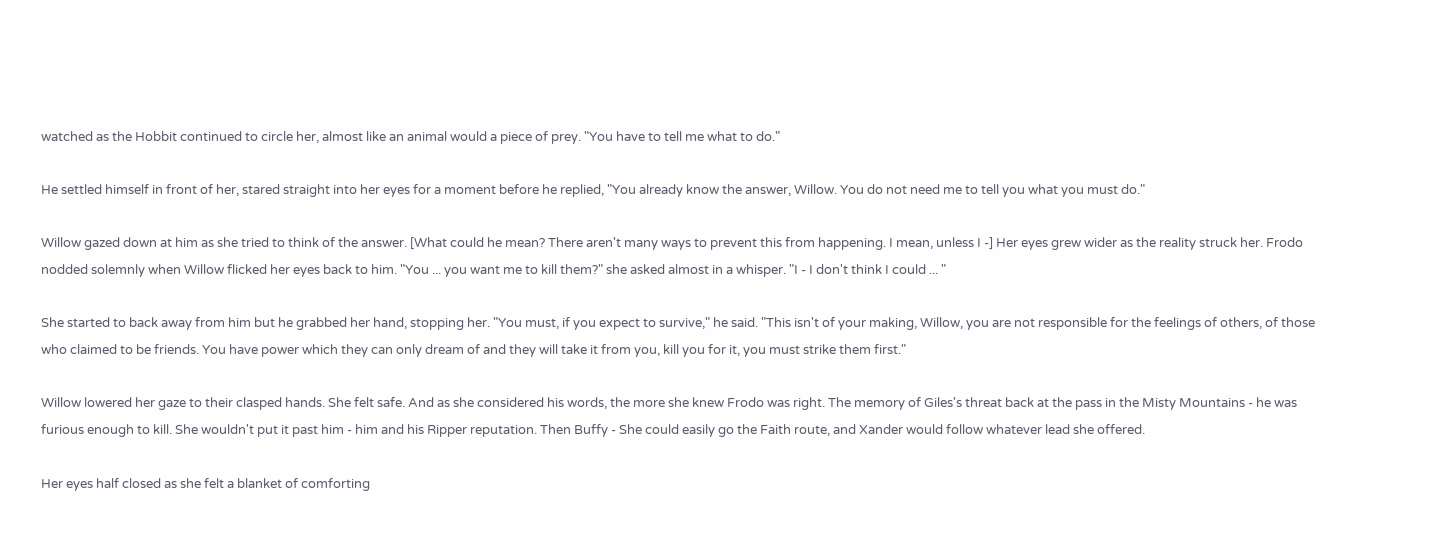watched as the Hobbit continued to circle her, almost like an animal would a piece of prey. "You have to tell me what to do."

He settled himself in front of her, stared straight into her eyes for a moment before he replied, "You already know the answer, Willow. You do not need me to tell you what you must do."

Willow gazed down at him as she tried to think of the answer. [What could he mean? There aren't many ways to prevent this from happening. I mean, unless I -] Her eyes grew wider as the reality struck her. Frodo nodded solemnly when Willow flicked her eyes back to him. "You ... you want me to kill them?" she asked almost in a whisper. "I - I don't think I could ... "

She started to back away from him but he grabbed her hand, stopping her. "You must, if you expect to survive," he said. "This isn't of your making, Willow, you are not responsible for the feelings of others, of those who claimed to be friends. You have power which they can only dream of and they will take it from you, kill you for it, you must strike them first."

Willow lowered her gaze to their clasped hands. She felt safe. And as she considered his words, the more she knew Frodo was right. The memory of Giles's threat back at the pass in the Misty Mountains - he was furious enough to kill. She wouldn't put it past him - him and his Ripper reputation. Then Buffy - She could easily go the Faith route, and Xander would follow whatever lead she offered.

Her eyes half closed as she felt a blanket of comforting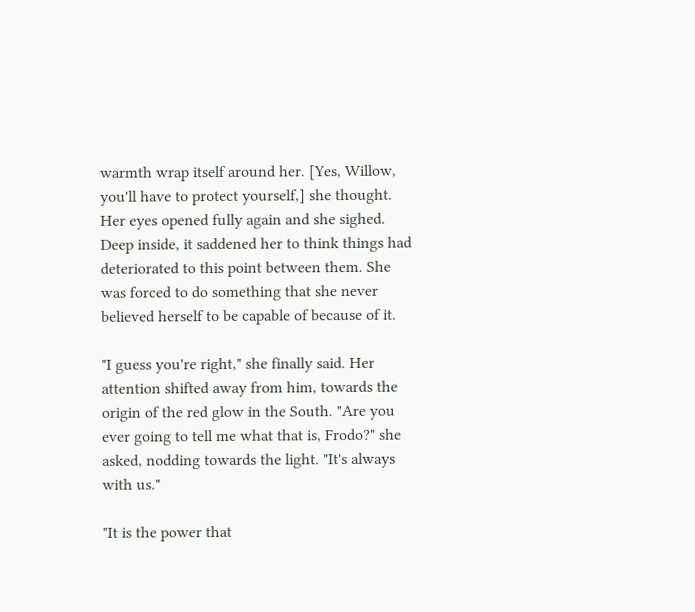warmth wrap itself around her. [Yes, Willow, you'll have to protect yourself,] she thought. Her eyes opened fully again and she sighed. Deep inside, it saddened her to think things had deteriorated to this point between them. She was forced to do something that she never believed herself to be capable of because of it.

"I guess you're right," she finally said. Her attention shifted away from him, towards the origin of the red glow in the South. "Are you ever going to tell me what that is, Frodo?" she asked, nodding towards the light. "It's always with us."

"It is the power that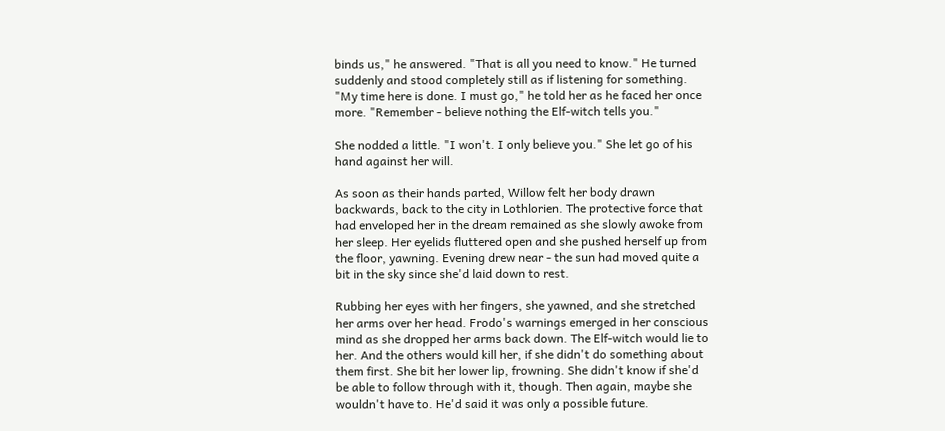binds us," he answered. "That is all you need to know." He turned suddenly and stood completely still as if listening for something. "My time here is done. I must go," he told her as he faced her once more. "Remember - believe nothing the Elf-witch tells you."

She nodded a little. "I won't. I only believe you." She let go of his hand against her will.

As soon as their hands parted, Willow felt her body drawn backwards, back to the city in Lothlorien. The protective force that had enveloped her in the dream remained as she slowly awoke from her sleep. Her eyelids fluttered open and she pushed herself up from the floor, yawning. Evening drew near - the sun had moved quite a bit in the sky since she'd laid down to rest.

Rubbing her eyes with her fingers, she yawned, and she stretched her arms over her head. Frodo's warnings emerged in her conscious mind as she dropped her arms back down. The Elf-witch would lie to her. And the others would kill her, if she didn't do something about them first. She bit her lower lip, frowning. She didn't know if she'd be able to follow through with it, though. Then again, maybe she wouldn't have to. He'd said it was only a possible future.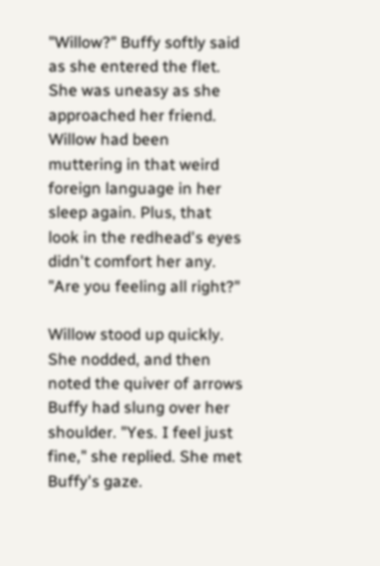"Willow?" Buffy softly said as she entered the flet. She was uneasy as she approached her friend. Willow had been muttering in that weird foreign language in her sleep again. Plus, that look in the redhead's eyes didn't comfort her any. "Are you feeling all right?"

Willow stood up quickly. She nodded, and then noted the quiver of arrows Buffy had slung over her shoulder. "Yes. I feel just fine," she replied. She met Buffy's gaze.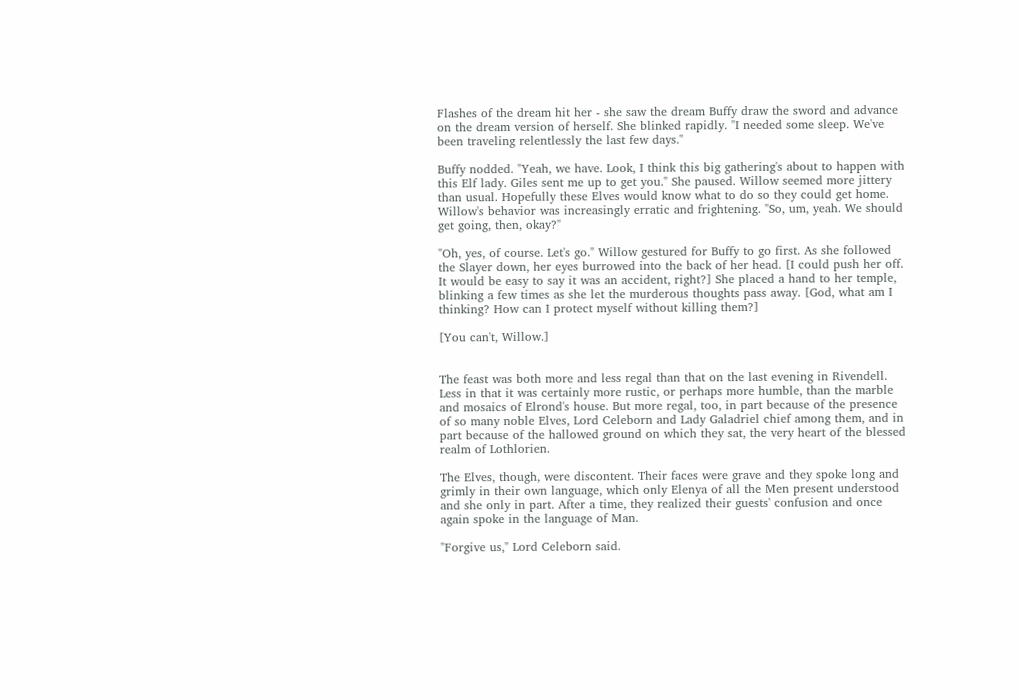Flashes of the dream hit her - she saw the dream Buffy draw the sword and advance on the dream version of herself. She blinked rapidly. "I needed some sleep. We've been traveling relentlessly the last few days."

Buffy nodded. "Yeah, we have. Look, I think this big gathering's about to happen with this Elf lady. Giles sent me up to get you." She paused. Willow seemed more jittery than usual. Hopefully these Elves would know what to do so they could get home. Willow's behavior was increasingly erratic and frightening. "So, um, yeah. We should get going, then, okay?"

"Oh, yes, of course. Let's go." Willow gestured for Buffy to go first. As she followed the Slayer down, her eyes burrowed into the back of her head. [I could push her off. It would be easy to say it was an accident, right?] She placed a hand to her temple, blinking a few times as she let the murderous thoughts pass away. [God, what am I thinking? How can I protect myself without killing them?]

[You can't, Willow.]


The feast was both more and less regal than that on the last evening in Rivendell. Less in that it was certainly more rustic, or perhaps more humble, than the marble and mosaics of Elrond's house. But more regal, too, in part because of the presence of so many noble Elves, Lord Celeborn and Lady Galadriel chief among them, and in part because of the hallowed ground on which they sat, the very heart of the blessed realm of Lothlorien.

The Elves, though, were discontent. Their faces were grave and they spoke long and grimly in their own language, which only Elenya of all the Men present understood and she only in part. After a time, they realized their guests' confusion and once again spoke in the language of Man.

"Forgive us," Lord Celeborn said.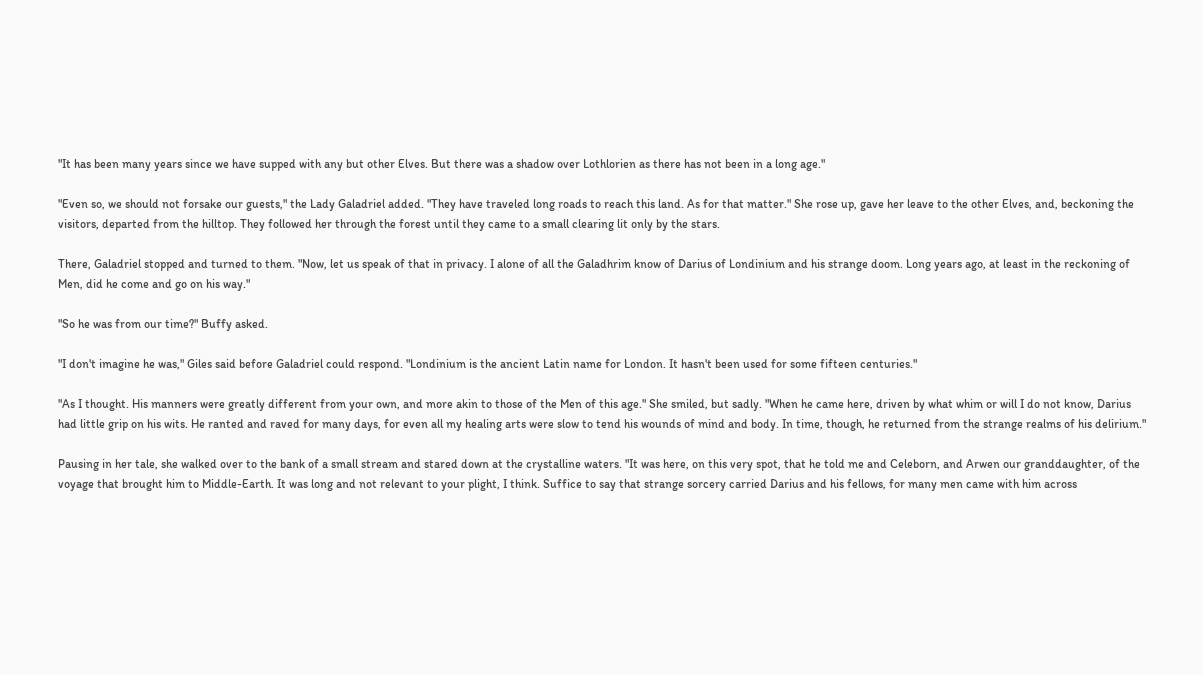"It has been many years since we have supped with any but other Elves. But there was a shadow over Lothlorien as there has not been in a long age."

"Even so, we should not forsake our guests," the Lady Galadriel added. "They have traveled long roads to reach this land. As for that matter." She rose up, gave her leave to the other Elves, and, beckoning the visitors, departed from the hilltop. They followed her through the forest until they came to a small clearing lit only by the stars.

There, Galadriel stopped and turned to them. "Now, let us speak of that in privacy. I alone of all the Galadhrim know of Darius of Londinium and his strange doom. Long years ago, at least in the reckoning of Men, did he come and go on his way."

"So he was from our time?" Buffy asked.

"I don't imagine he was," Giles said before Galadriel could respond. "Londinium is the ancient Latin name for London. It hasn't been used for some fifteen centuries."

"As I thought. His manners were greatly different from your own, and more akin to those of the Men of this age." She smiled, but sadly. "When he came here, driven by what whim or will I do not know, Darius had little grip on his wits. He ranted and raved for many days, for even all my healing arts were slow to tend his wounds of mind and body. In time, though, he returned from the strange realms of his delirium."

Pausing in her tale, she walked over to the bank of a small stream and stared down at the crystalline waters. "It was here, on this very spot, that he told me and Celeborn, and Arwen our granddaughter, of the voyage that brought him to Middle-Earth. It was long and not relevant to your plight, I think. Suffice to say that strange sorcery carried Darius and his fellows, for many men came with him across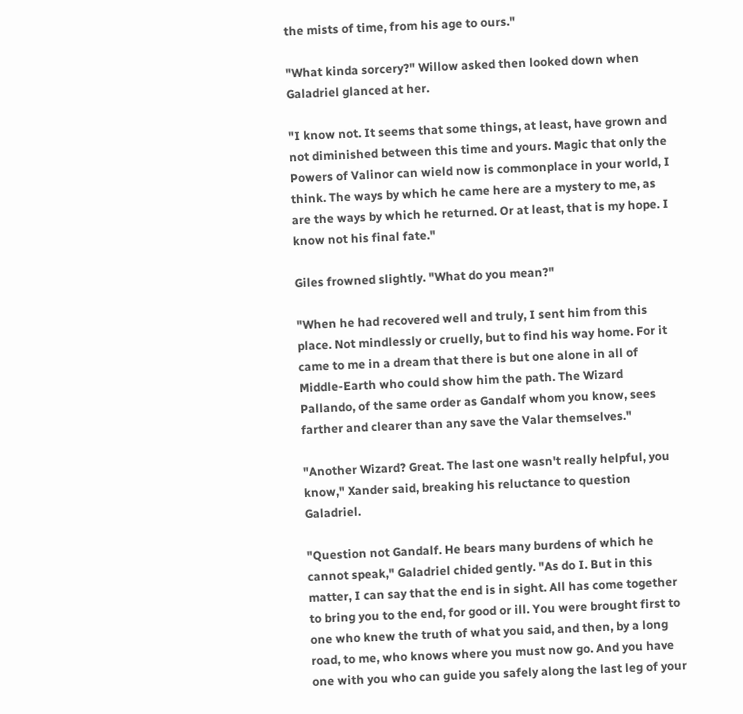the mists of time, from his age to ours."

"What kinda sorcery?" Willow asked then looked down when Galadriel glanced at her.

"I know not. It seems that some things, at least, have grown and not diminished between this time and yours. Magic that only the Powers of Valinor can wield now is commonplace in your world, I think. The ways by which he came here are a mystery to me, as are the ways by which he returned. Or at least, that is my hope. I know not his final fate."

Giles frowned slightly. "What do you mean?"

"When he had recovered well and truly, I sent him from this place. Not mindlessly or cruelly, but to find his way home. For it came to me in a dream that there is but one alone in all of Middle-Earth who could show him the path. The Wizard Pallando, of the same order as Gandalf whom you know, sees farther and clearer than any save the Valar themselves."

"Another Wizard? Great. The last one wasn't really helpful, you know," Xander said, breaking his reluctance to question Galadriel.

"Question not Gandalf. He bears many burdens of which he cannot speak," Galadriel chided gently. "As do I. But in this matter, I can say that the end is in sight. All has come together to bring you to the end, for good or ill. You were brought first to one who knew the truth of what you said, and then, by a long road, to me, who knows where you must now go. And you have one with you who can guide you safely along the last leg of your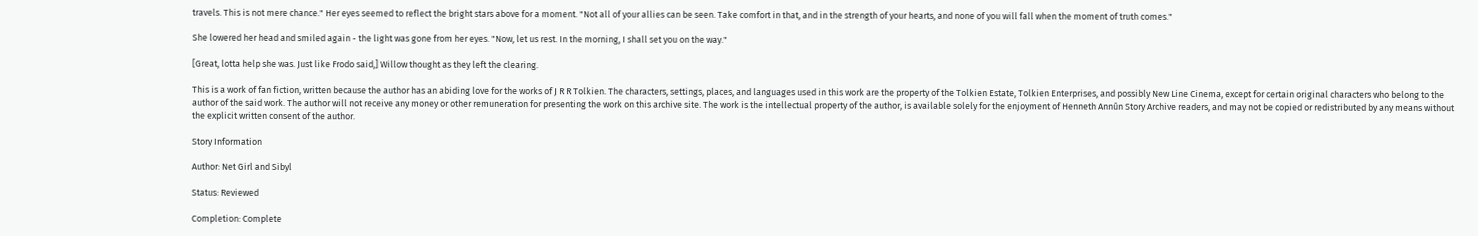travels. This is not mere chance." Her eyes seemed to reflect the bright stars above for a moment. "Not all of your allies can be seen. Take comfort in that, and in the strength of your hearts, and none of you will fall when the moment of truth comes."

She lowered her head and smiled again - the light was gone from her eyes. "Now, let us rest. In the morning, I shall set you on the way."

[Great, lotta help she was. Just like Frodo said,] Willow thought as they left the clearing.

This is a work of fan fiction, written because the author has an abiding love for the works of J R R Tolkien. The characters, settings, places, and languages used in this work are the property of the Tolkien Estate, Tolkien Enterprises, and possibly New Line Cinema, except for certain original characters who belong to the author of the said work. The author will not receive any money or other remuneration for presenting the work on this archive site. The work is the intellectual property of the author, is available solely for the enjoyment of Henneth Annûn Story Archive readers, and may not be copied or redistributed by any means without the explicit written consent of the author.

Story Information

Author: Net Girl and Sibyl

Status: Reviewed

Completion: Complete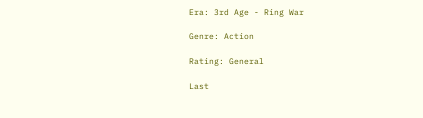Era: 3rd Age - Ring War

Genre: Action

Rating: General

Last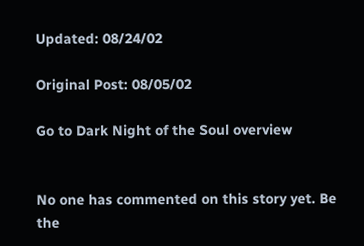Updated: 08/24/02

Original Post: 08/05/02

Go to Dark Night of the Soul overview


No one has commented on this story yet. Be the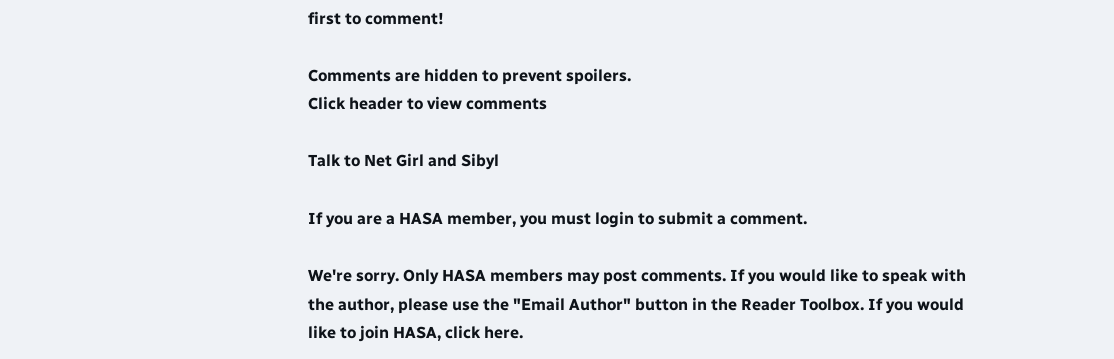first to comment!

Comments are hidden to prevent spoilers.
Click header to view comments

Talk to Net Girl and Sibyl

If you are a HASA member, you must login to submit a comment.

We're sorry. Only HASA members may post comments. If you would like to speak with the author, please use the "Email Author" button in the Reader Toolbox. If you would like to join HASA, click here.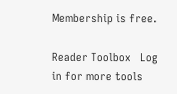Membership is free.

Reader Toolbox   Log in for more tools